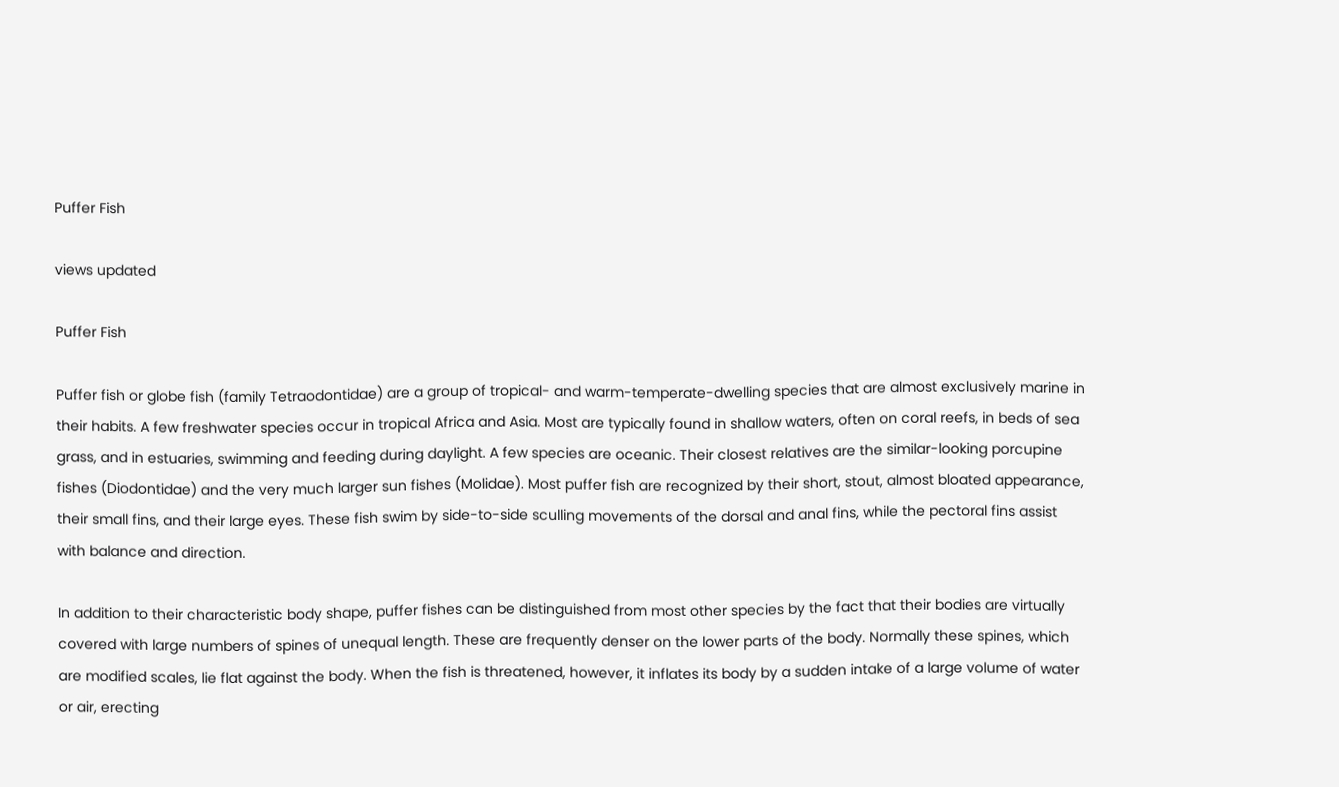Puffer Fish

views updated

Puffer Fish

Puffer fish or globe fish (family Tetraodontidae) are a group of tropical- and warm-temperate-dwelling species that are almost exclusively marine in their habits. A few freshwater species occur in tropical Africa and Asia. Most are typically found in shallow waters, often on coral reefs, in beds of sea grass, and in estuaries, swimming and feeding during daylight. A few species are oceanic. Their closest relatives are the similar-looking porcupine fishes (Diodontidae) and the very much larger sun fishes (Molidae). Most puffer fish are recognized by their short, stout, almost bloated appearance, their small fins, and their large eyes. These fish swim by side-to-side sculling movements of the dorsal and anal fins, while the pectoral fins assist with balance and direction.

In addition to their characteristic body shape, puffer fishes can be distinguished from most other species by the fact that their bodies are virtually covered with large numbers of spines of unequal length. These are frequently denser on the lower parts of the body. Normally these spines, which are modified scales, lie flat against the body. When the fish is threatened, however, it inflates its body by a sudden intake of a large volume of water or air, erecting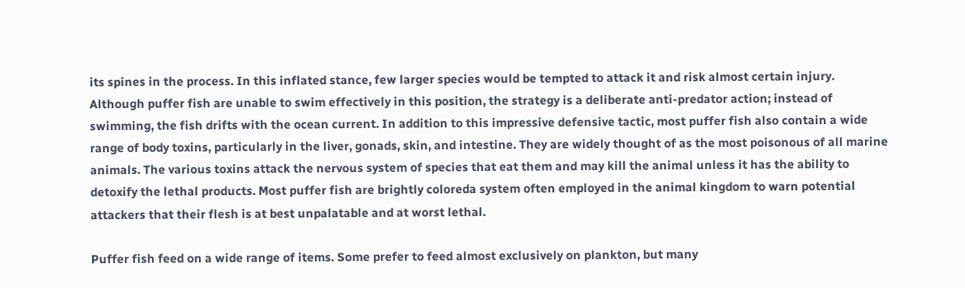its spines in the process. In this inflated stance, few larger species would be tempted to attack it and risk almost certain injury. Although puffer fish are unable to swim effectively in this position, the strategy is a deliberate anti-predator action; instead of swimming, the fish drifts with the ocean current. In addition to this impressive defensive tactic, most puffer fish also contain a wide range of body toxins, particularly in the liver, gonads, skin, and intestine. They are widely thought of as the most poisonous of all marine animals. The various toxins attack the nervous system of species that eat them and may kill the animal unless it has the ability to detoxify the lethal products. Most puffer fish are brightly coloreda system often employed in the animal kingdom to warn potential attackers that their flesh is at best unpalatable and at worst lethal.

Puffer fish feed on a wide range of items. Some prefer to feed almost exclusively on plankton, but many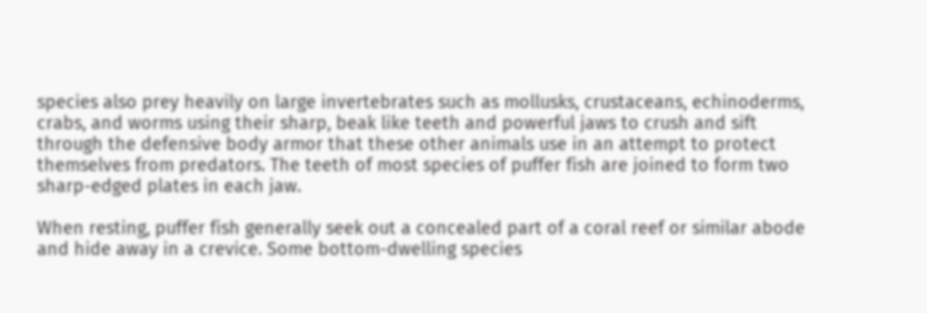species also prey heavily on large invertebrates such as mollusks, crustaceans, echinoderms, crabs, and worms using their sharp, beak like teeth and powerful jaws to crush and sift through the defensive body armor that these other animals use in an attempt to protect themselves from predators. The teeth of most species of puffer fish are joined to form two sharp-edged plates in each jaw.

When resting, puffer fish generally seek out a concealed part of a coral reef or similar abode and hide away in a crevice. Some bottom-dwelling species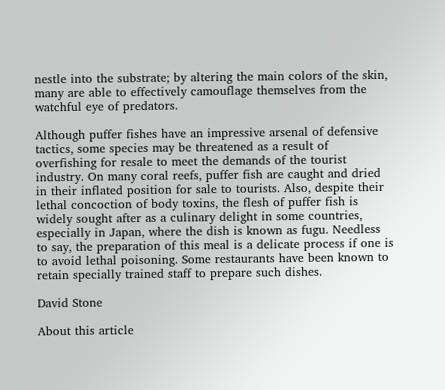nestle into the substrate; by altering the main colors of the skin, many are able to effectively camouflage themselves from the watchful eye of predators.

Although puffer fishes have an impressive arsenal of defensive tactics, some species may be threatened as a result of overfishing for resale to meet the demands of the tourist industry. On many coral reefs, puffer fish are caught and dried in their inflated position for sale to tourists. Also, despite their lethal concoction of body toxins, the flesh of puffer fish is widely sought after as a culinary delight in some countries, especially in Japan, where the dish is known as fugu. Needless to say, the preparation of this meal is a delicate process if one is to avoid lethal poisoning. Some restaurants have been known to retain specially trained staff to prepare such dishes.

David Stone

About this article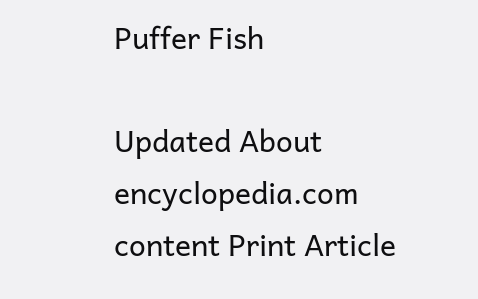Puffer Fish

Updated About encyclopedia.com content Print Article